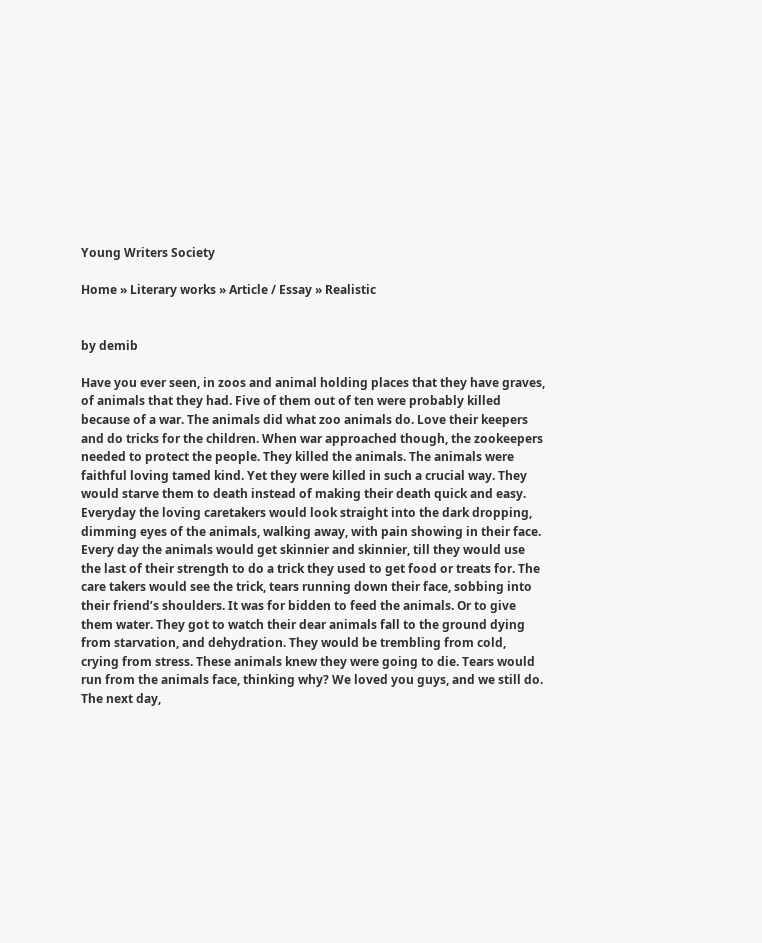Young Writers Society

Home » Literary works » Article / Essay » Realistic


by demib

Have you ever seen, in zoos and animal holding places that they have graves, of animals that they had. Five of them out of ten were probably killed because of a war. The animals did what zoo animals do. Love their keepers and do tricks for the children. When war approached though, the zookeepers needed to protect the people. They killed the animals. The animals were faithful loving tamed kind. Yet they were killed in such a crucial way. They would starve them to death instead of making their death quick and easy. Everyday the loving caretakers would look straight into the dark dropping, dimming eyes of the animals, walking away, with pain showing in their face. Every day the animals would get skinnier and skinnier, till they would use the last of their strength to do a trick they used to get food or treats for. The care takers would see the trick, tears running down their face, sobbing into their friend’s shoulders. It was for bidden to feed the animals. Or to give them water. They got to watch their dear animals fall to the ground dying from starvation, and dehydration. They would be trembling from cold, crying from stress. These animals knew they were going to die. Tears would run from the animals face, thinking why? We loved you guys, and we still do. The next day,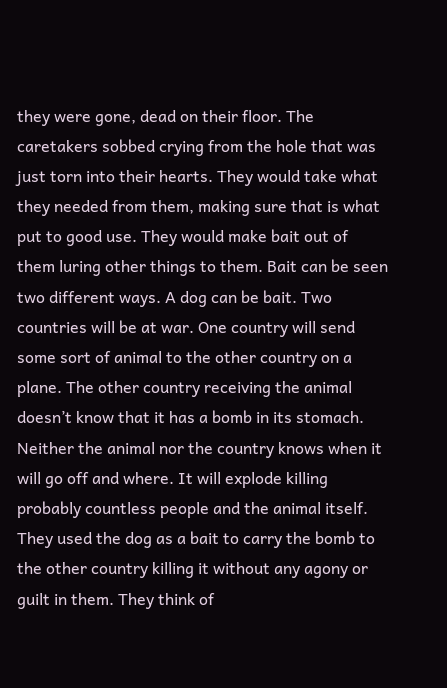they were gone, dead on their floor. The caretakers sobbed crying from the hole that was just torn into their hearts. They would take what they needed from them, making sure that is what put to good use. They would make bait out of them luring other things to them. Bait can be seen two different ways. A dog can be bait. Two countries will be at war. One country will send some sort of animal to the other country on a plane. The other country receiving the animal doesn’t know that it has a bomb in its stomach. Neither the animal nor the country knows when it will go off and where. It will explode killing probably countless people and the animal itself. They used the dog as a bait to carry the bomb to the other country killing it without any agony or guilt in them. They think of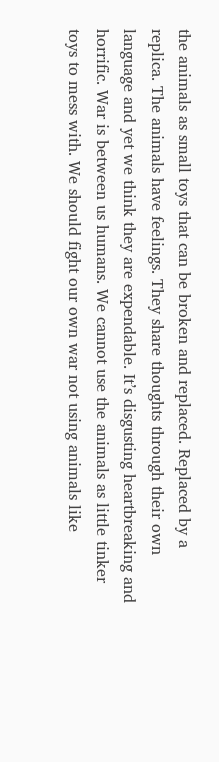the animals as small toys that can be broken and replaced. Replaced by a replica. The animals have feelings. They share thoughts through their own language and yet we think they are expendable. It’s disgusting heartbreaking and horrific. War is between us humans. We cannot use the animals as little tinker toys to mess with. We should fight our own war not using animals like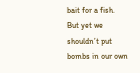bait for a fish. But yet we shouldn’t put bombs in our own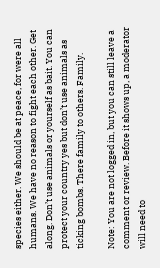species either. We should be at peace, for were all humans. We have no reason to fight each other. Get along. Don’t use animals or yourself as bait. You can protect your country yes but don’t use animals as ticking bombs. There family to others. Family.

Note: You are not logged in, but you can still leave a comment or review. Before it shows up, a moderator will need to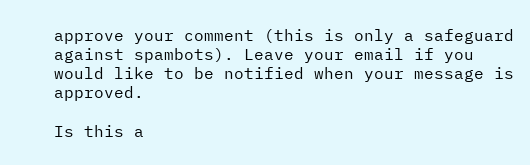approve your comment (this is only a safeguard against spambots). Leave your email if you would like to be notified when your message is approved.

Is this a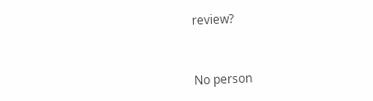review?



No person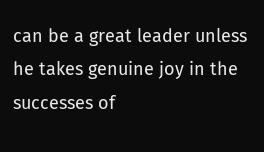can be a great leader unless he takes genuine joy in the successes of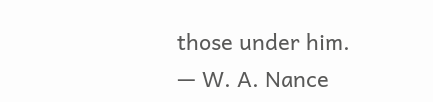those under him.
— W. A. Nance